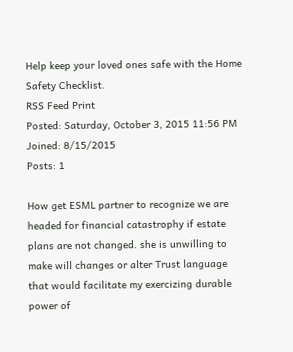Help keep your loved ones safe with the Home Safety Checklist.
RSS Feed Print
Posted: Saturday, October 3, 2015 11:56 PM
Joined: 8/15/2015
Posts: 1

How get ESML partner to recognize we are headed for financial catastrophy if estate plans are not changed. she is unwilling to make will changes or alter Trust language that would facilitate my exercizing durable power of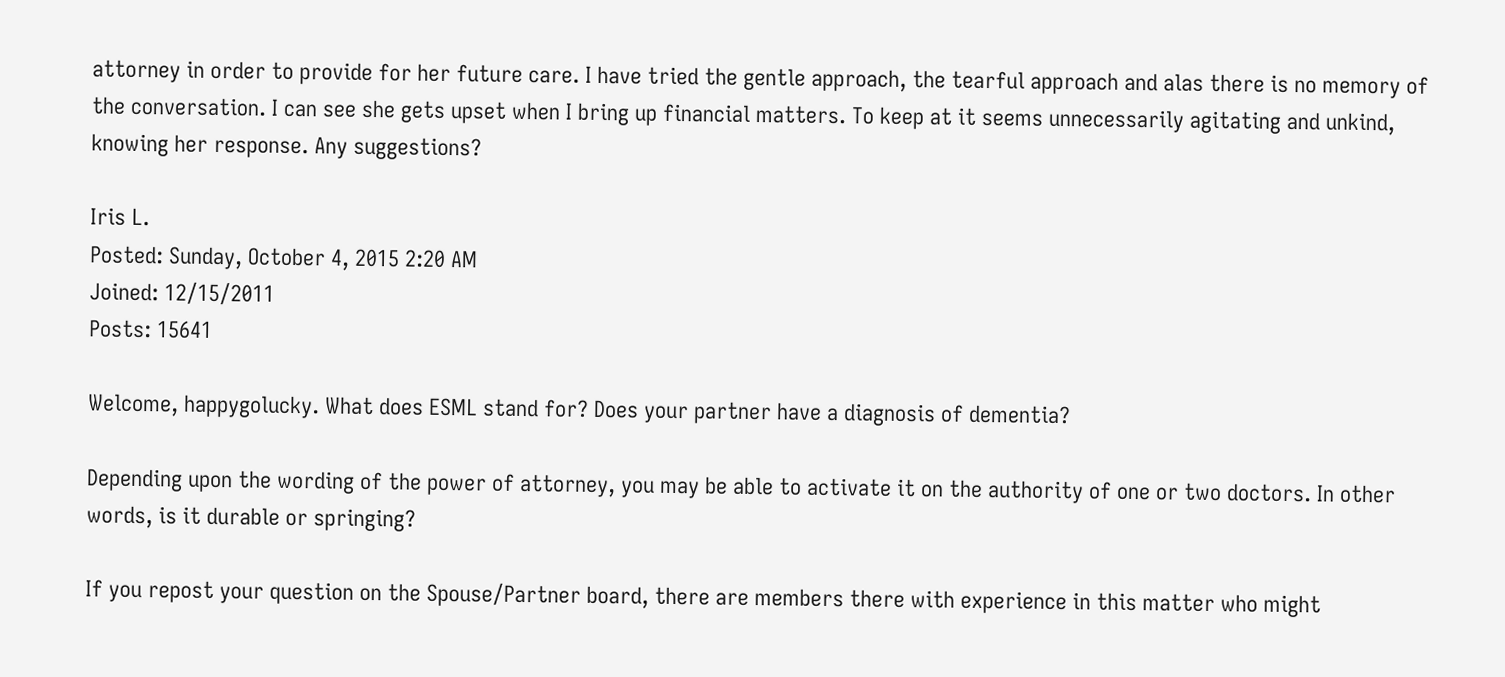attorney in order to provide for her future care. I have tried the gentle approach, the tearful approach and alas there is no memory of the conversation. I can see she gets upset when I bring up financial matters. To keep at it seems unnecessarily agitating and unkind, knowing her response. Any suggestions?

Iris L.
Posted: Sunday, October 4, 2015 2:20 AM
Joined: 12/15/2011
Posts: 15641

Welcome, happygolucky. What does ESML stand for? Does your partner have a diagnosis of dementia?

Depending upon the wording of the power of attorney, you may be able to activate it on the authority of one or two doctors. In other words, is it durable or springing?

If you repost your question on the Spouse/Partner board, there are members there with experience in this matter who might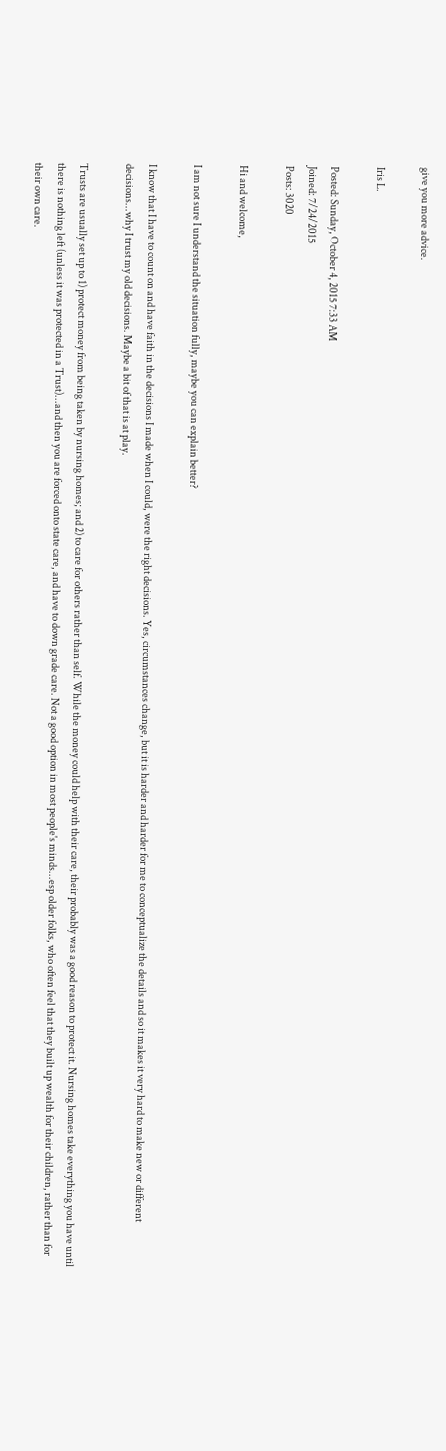give you more advice.

Iris L.

Posted: Sunday, October 4, 2015 7:33 AM
Joined: 7/24/2015
Posts: 3020

Hi and welcome,

I am not sure I understand the situation fully, maybe you can explain better?

I know that I have to count on and have faith in the decisions I made when I could, were the right decisions. Yes, circumstances change, but it is harder and harder for me to conceptualize the details and so it makes it very hard to make new or different decisions...why I trust my old decisions. Maybe a bit of that is at play.

Trusts are usually set up to 1) protect money from being taken by nursing homes; and 2) to care for others rather than self. While the money could help with their care, their probably was a good reason to protect it. Nursing homes take everything you have until there is nothing left (unless it was protected in a Trust)...and then you are forced onto state care, and have to down grade care. Not a good option in most people's minds...esp older folks, who often feel that they built up wealth for their children, rather than for their own care.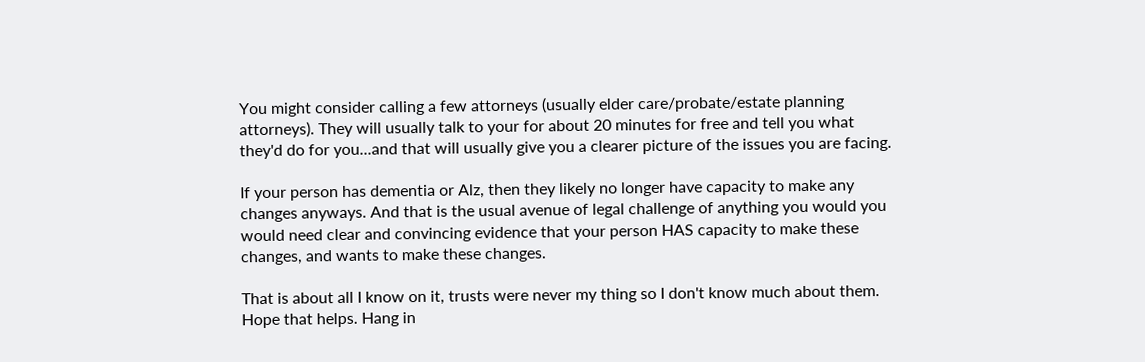You might consider calling a few attorneys (usually elder care/probate/estate planning attorneys). They will usually talk to your for about 20 minutes for free and tell you what they'd do for you...and that will usually give you a clearer picture of the issues you are facing.

If your person has dementia or Alz, then they likely no longer have capacity to make any changes anyways. And that is the usual avenue of legal challenge of anything you would you would need clear and convincing evidence that your person HAS capacity to make these changes, and wants to make these changes.

That is about all I know on it, trusts were never my thing so I don't know much about them. Hope that helps. Hang in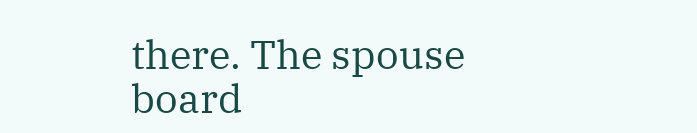there. The spouse board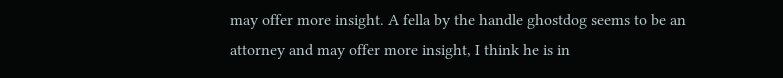may offer more insight. A fella by the handle ghostdog seems to be an attorney and may offer more insight, I think he is in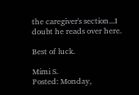the caregiver's section...I doubt he reads over here.

Best of luck.

Mimi S.
Posted: Monday,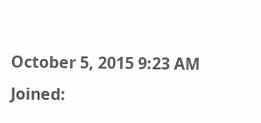October 5, 2015 9:23 AM
Joined: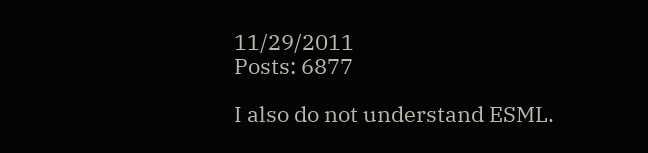11/29/2011
Posts: 6877

I also do not understand ESML.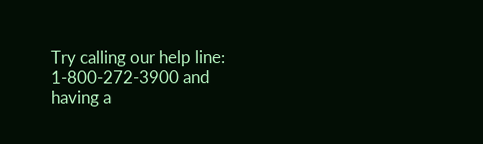Try calling our help line: 1-800-272-3900 and having a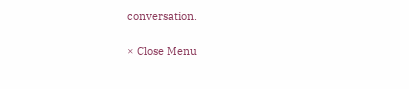conversation.

× Close Menu